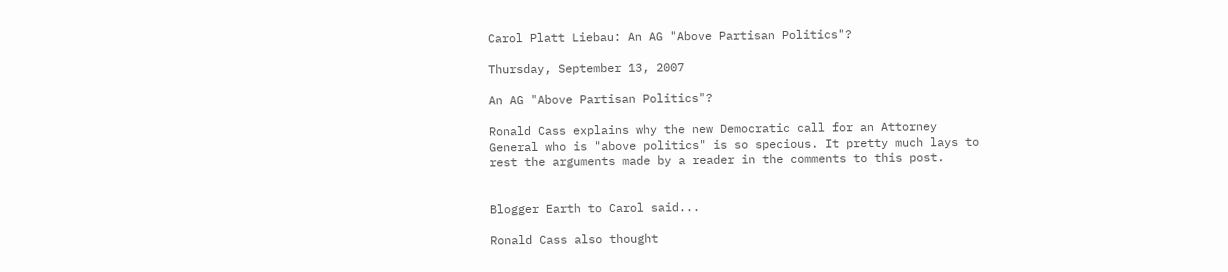Carol Platt Liebau: An AG "Above Partisan Politics"?

Thursday, September 13, 2007

An AG "Above Partisan Politics"?

Ronald Cass explains why the new Democratic call for an Attorney General who is "above politics" is so specious. It pretty much lays to rest the arguments made by a reader in the comments to this post.


Blogger Earth to Carol said...

Ronald Cass also thought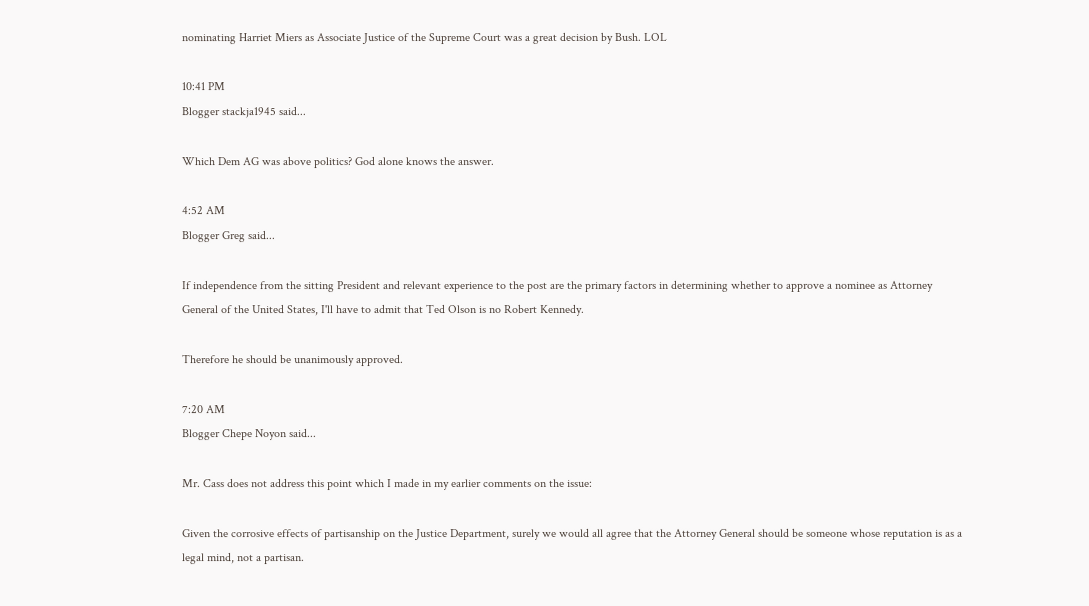nominating Harriet Miers as Associate Justice of the Supreme Court was a great decision by Bush. LOL

10:41 PM
Blogger stackja1945 said...

Which Dem AG was above politics? God alone knows the answer.

4:52 AM
Blogger Greg said...

If independence from the sitting President and relevant experience to the post are the primary factors in determining whether to approve a nominee as Attorney General of the United States, I'll have to admit that Ted Olson is no Robert Kennedy.

Therefore he should be unanimously approved.

7:20 AM
Blogger Chepe Noyon said...

Mr. Cass does not address this point which I made in my earlier comments on the issue:

Given the corrosive effects of partisanship on the Justice Department, surely we would all agree that the Attorney General should be someone whose reputation is as a legal mind, not a partisan.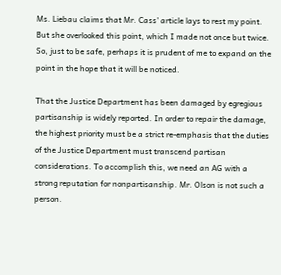Ms. Liebau claims that Mr. Cass' article lays to rest my point. But she overlooked this point, which I made not once but twice. So, just to be safe, perhaps it is prudent of me to expand on the point in the hope that it will be noticed.

That the Justice Department has been damaged by egregious partisanship is widely reported. In order to repair the damage, the highest priority must be a strict re-emphasis that the duties of the Justice Department must transcend partisan considerations. To accomplish this, we need an AG with a strong reputation for nonpartisanship. Mr. Olson is not such a person.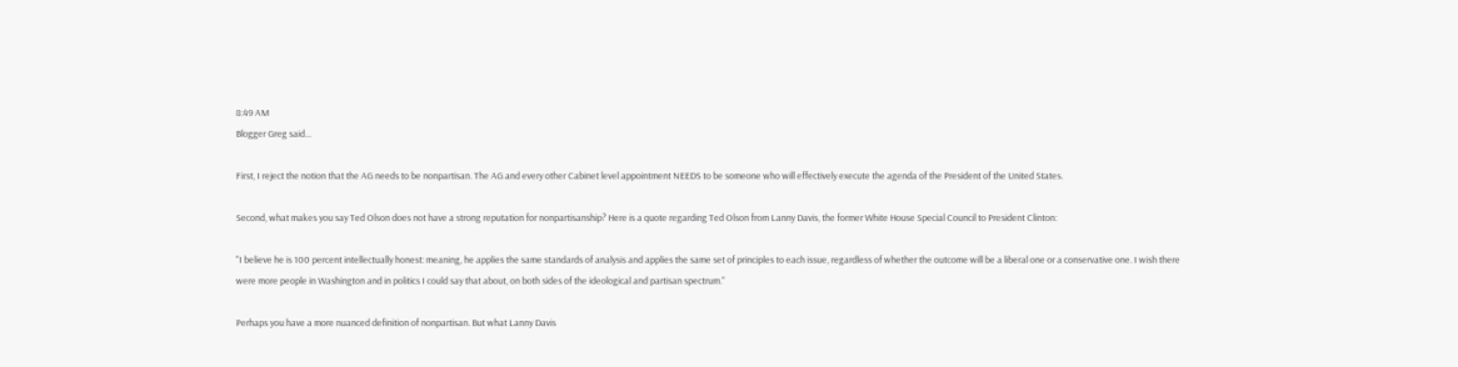8:49 AM
Blogger Greg said...

First, I reject the notion that the AG needs to be nonpartisan. The AG and every other Cabinet level appointment NEEDS to be someone who will effectively execute the agenda of the President of the United States.

Second, what makes you say Ted Olson does not have a strong reputation for nonpartisanship? Here is a quote regarding Ted Olson from Lanny Davis, the former White House Special Council to President Clinton:

"I believe he is 100 percent intellectually honest: meaning, he applies the same standards of analysis and applies the same set of principles to each issue, regardless of whether the outcome will be a liberal one or a conservative one. I wish there were more people in Washington and in politics I could say that about, on both sides of the ideological and partisan spectrum."

Perhaps you have a more nuanced definition of nonpartisan. But what Lanny Davis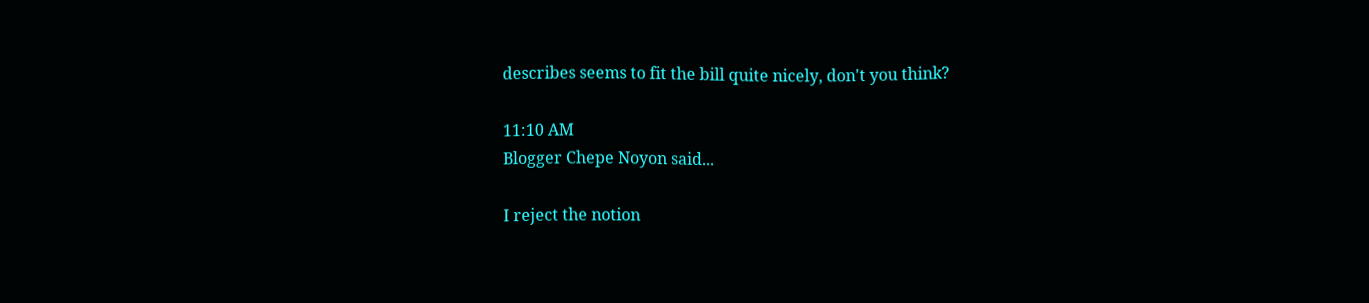describes seems to fit the bill quite nicely, don't you think?

11:10 AM
Blogger Chepe Noyon said...

I reject the notion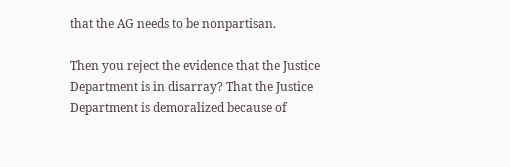that the AG needs to be nonpartisan.

Then you reject the evidence that the Justice Department is in disarray? That the Justice Department is demoralized because of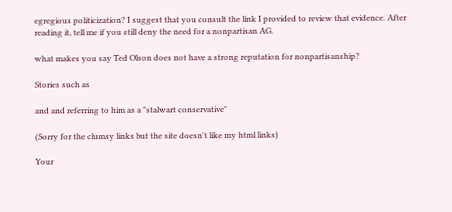egregious politicization? I suggest that you consult the link I provided to review that evidence. After reading it, tell me if you still deny the need for a nonpartisan AG.

what makes you say Ted Olson does not have a strong reputation for nonpartisanship?

Stories such as

and and referring to him as a "stalwart conservative"

(Sorry for the clumsy links but the site doesn't like my html links)

Your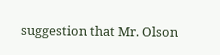suggestion that Mr. Olson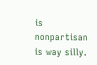is nonpartisan is way silly.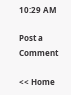10:29 AM

Post a Comment

<< Home